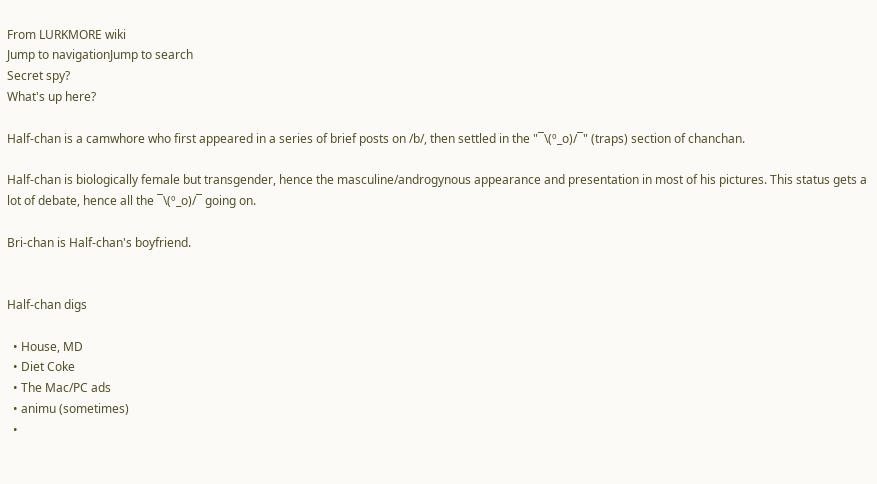From LURKMORE wiki
Jump to navigationJump to search
Secret spy?
What's up here?

Half-chan is a camwhore who first appeared in a series of brief posts on /b/, then settled in the "¯\(º_o)/¯" (traps) section of chanchan.

Half-chan is biologically female but transgender, hence the masculine/androgynous appearance and presentation in most of his pictures. This status gets a lot of debate, hence all the ¯\(º_o)/¯ going on.

Bri-chan is Half-chan's boyfriend.


Half-chan digs

  • House, MD
  • Diet Coke
  • The Mac/PC ads
  • animu (sometimes)
  •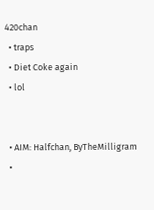420chan
  • traps
  • Diet Coke again
  • lol


  • AIM: Halfchan, ByTheMilligram
  •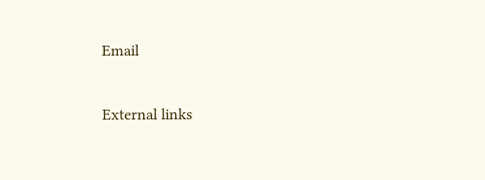Email

External links